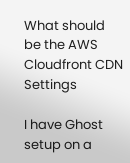What should be the AWS Cloudfront CDN Settings

I have Ghost setup on a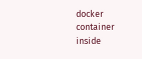docker container inside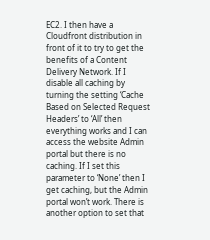EC2. I then have a Cloudfront distribution in front of it to try to get the benefits of a Content Delivery Network. If I disable all caching by turning the setting ‘Cache Based on Selected Request Headers’ to ‘All’ then everything works and I can access the website Admin portal but there is no caching. If I set this parameter to ‘None’ then I get caching, but the Admin portal won’t work. There is another option to set that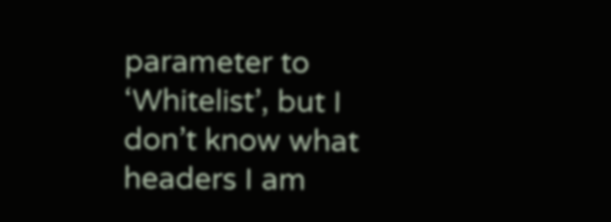parameter to ‘Whitelist’, but I don’t know what headers I am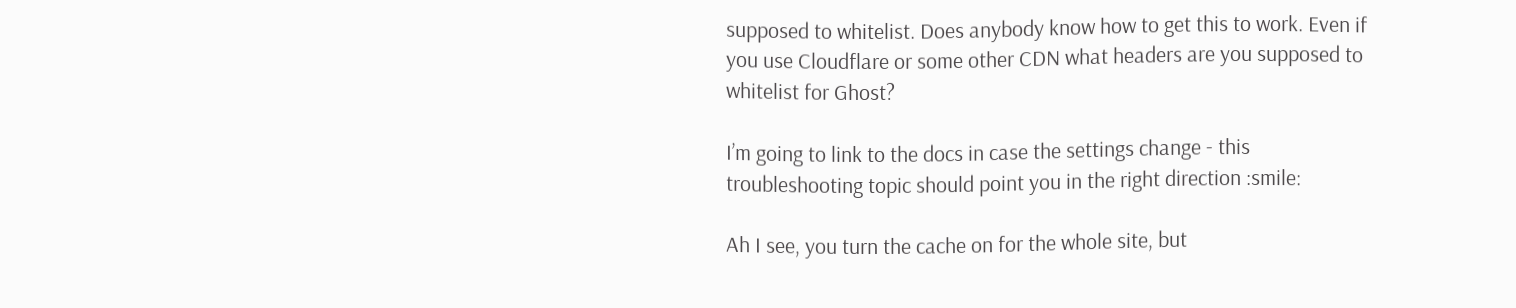supposed to whitelist. Does anybody know how to get this to work. Even if you use Cloudflare or some other CDN what headers are you supposed to whitelist for Ghost?

I’m going to link to the docs in case the settings change - this troubleshooting topic should point you in the right direction :smile:

Ah I see, you turn the cache on for the whole site, but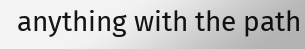anything with the path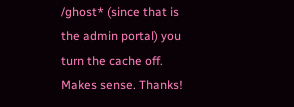/ghost* (since that is the admin portal) you turn the cache off. Makes sense. Thanks!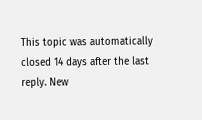This topic was automatically closed 14 days after the last reply. New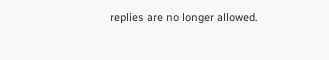replies are no longer allowed.